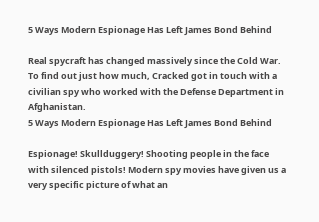5 Ways Modern Espionage Has Left James Bond Behind

Real spycraft has changed massively since the Cold War. To find out just how much, Cracked got in touch with a civilian spy who worked with the Defense Department in Afghanistan.
5 Ways Modern Espionage Has Left James Bond Behind

Espionage! Skullduggery! Shooting people in the face with silenced pistols! Modern spy movies have given us a very specific picture of what an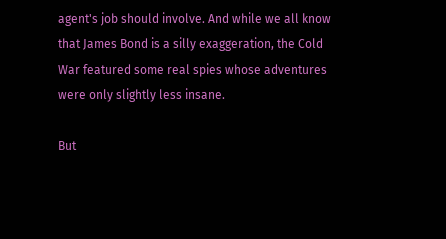agent's job should involve. And while we all know that James Bond is a silly exaggeration, the Cold War featured some real spies whose adventures were only slightly less insane.

But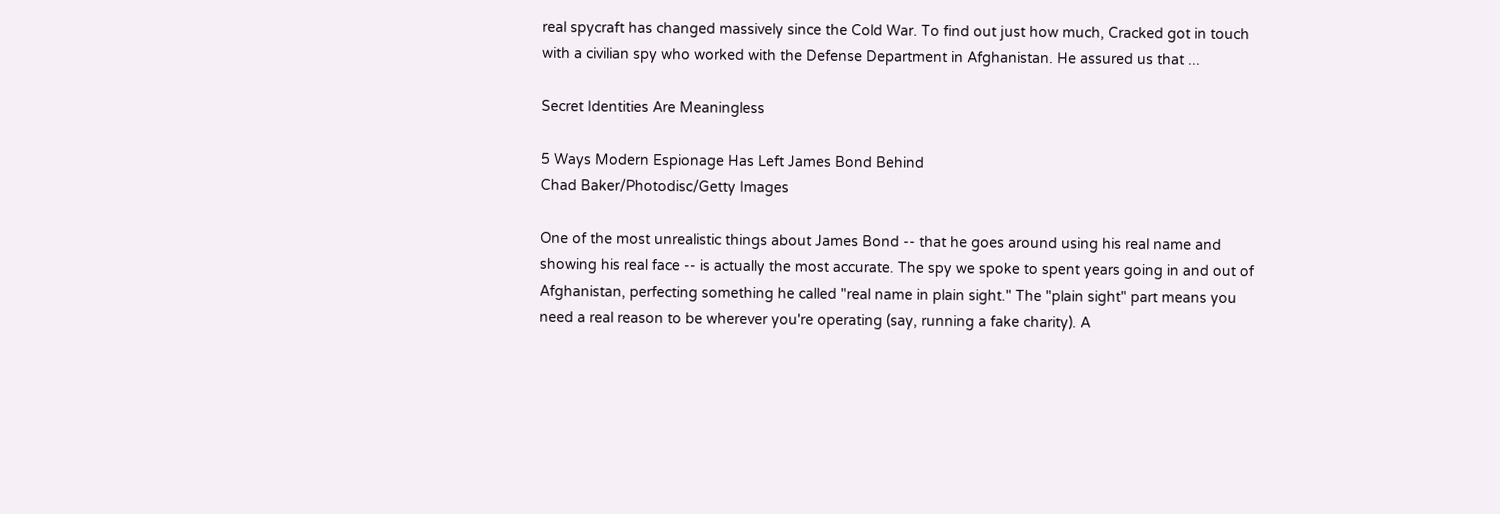real spycraft has changed massively since the Cold War. To find out just how much, Cracked got in touch with a civilian spy who worked with the Defense Department in Afghanistan. He assured us that ...

Secret Identities Are Meaningless

5 Ways Modern Espionage Has Left James Bond Behind
Chad Baker/Photodisc/Getty Images

One of the most unrealistic things about James Bond -- that he goes around using his real name and showing his real face -- is actually the most accurate. The spy we spoke to spent years going in and out of Afghanistan, perfecting something he called "real name in plain sight." The "plain sight" part means you need a real reason to be wherever you're operating (say, running a fake charity). A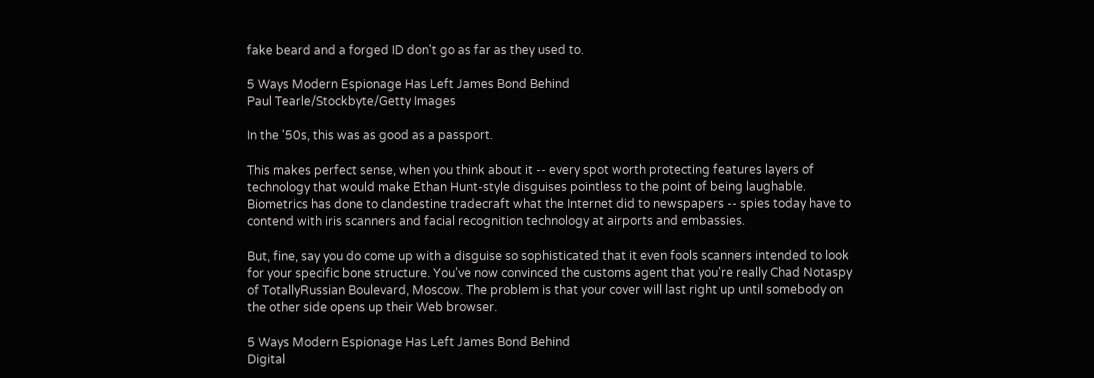fake beard and a forged ID don't go as far as they used to.

5 Ways Modern Espionage Has Left James Bond Behind
Paul Tearle/Stockbyte/Getty Images

In the '50s, this was as good as a passport.

This makes perfect sense, when you think about it -- every spot worth protecting features layers of technology that would make Ethan Hunt-style disguises pointless to the point of being laughable. Biometrics has done to clandestine tradecraft what the Internet did to newspapers -- spies today have to contend with iris scanners and facial recognition technology at airports and embassies.

But, fine, say you do come up with a disguise so sophisticated that it even fools scanners intended to look for your specific bone structure. You've now convinced the customs agent that you're really Chad Notaspy of TotallyRussian Boulevard, Moscow. The problem is that your cover will last right up until somebody on the other side opens up their Web browser.

5 Ways Modern Espionage Has Left James Bond Behind
Digital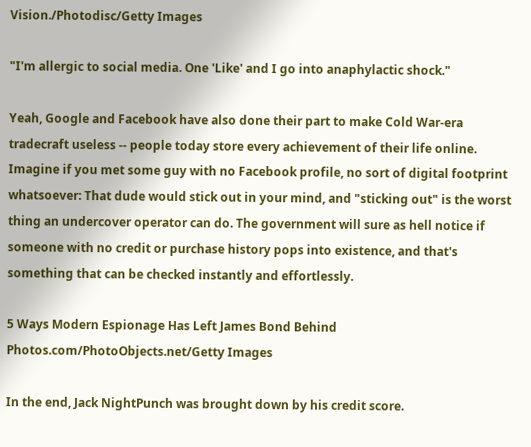Vision./Photodisc/Getty Images

"I'm allergic to social media. One 'Like' and I go into anaphylactic shock."

Yeah, Google and Facebook have also done their part to make Cold War-era tradecraft useless -- people today store every achievement of their life online. Imagine if you met some guy with no Facebook profile, no sort of digital footprint whatsoever: That dude would stick out in your mind, and "sticking out" is the worst thing an undercover operator can do. The government will sure as hell notice if someone with no credit or purchase history pops into existence, and that's something that can be checked instantly and effortlessly.

5 Ways Modern Espionage Has Left James Bond Behind
Photos.com/PhotoObjects.net/Getty Images

In the end, Jack NightPunch was brought down by his credit score.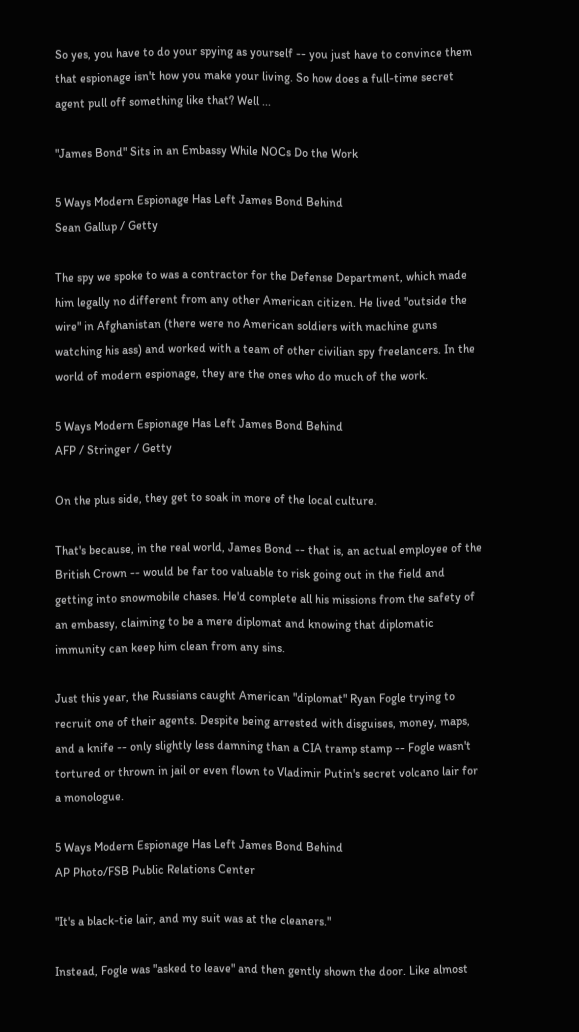So yes, you have to do your spying as yourself -- you just have to convince them that espionage isn't how you make your living. So how does a full-time secret agent pull off something like that? Well ...

"James Bond" Sits in an Embassy While NOCs Do the Work

5 Ways Modern Espionage Has Left James Bond Behind
Sean Gallup / Getty

The spy we spoke to was a contractor for the Defense Department, which made him legally no different from any other American citizen. He lived "outside the wire" in Afghanistan (there were no American soldiers with machine guns watching his ass) and worked with a team of other civilian spy freelancers. In the world of modern espionage, they are the ones who do much of the work.

5 Ways Modern Espionage Has Left James Bond Behind
AFP / Stringer / Getty

On the plus side, they get to soak in more of the local culture.

That's because, in the real world, James Bond -- that is, an actual employee of the British Crown -- would be far too valuable to risk going out in the field and getting into snowmobile chases. He'd complete all his missions from the safety of an embassy, claiming to be a mere diplomat and knowing that diplomatic immunity can keep him clean from any sins.

Just this year, the Russians caught American "diplomat" Ryan Fogle trying to recruit one of their agents. Despite being arrested with disguises, money, maps, and a knife -- only slightly less damning than a CIA tramp stamp -- Fogle wasn't tortured or thrown in jail or even flown to Vladimir Putin's secret volcano lair for a monologue.

5 Ways Modern Espionage Has Left James Bond Behind
AP Photo/FSB Public Relations Center

"It's a black-tie lair, and my suit was at the cleaners."

Instead, Fogle was "asked to leave" and then gently shown the door. Like almost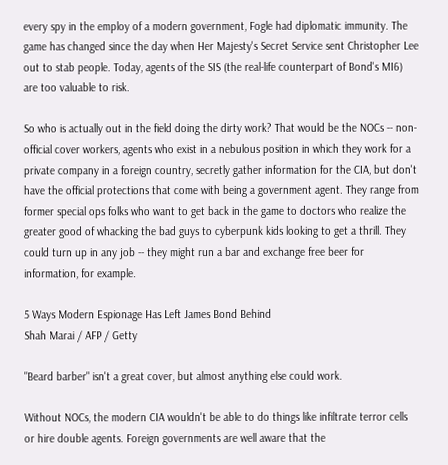every spy in the employ of a modern government, Fogle had diplomatic immunity. The game has changed since the day when Her Majesty's Secret Service sent Christopher Lee out to stab people. Today, agents of the SIS (the real-life counterpart of Bond's MI6) are too valuable to risk.

So who is actually out in the field doing the dirty work? That would be the NOCs -- non-official cover workers, agents who exist in a nebulous position in which they work for a private company in a foreign country, secretly gather information for the CIA, but don't have the official protections that come with being a government agent. They range from former special ops folks who want to get back in the game to doctors who realize the greater good of whacking the bad guys to cyberpunk kids looking to get a thrill. They could turn up in any job -- they might run a bar and exchange free beer for information, for example.

5 Ways Modern Espionage Has Left James Bond Behind
Shah Marai / AFP / Getty

"Beard barber" isn't a great cover, but almost anything else could work.

Without NOCs, the modern CIA wouldn't be able to do things like infiltrate terror cells or hire double agents. Foreign governments are well aware that the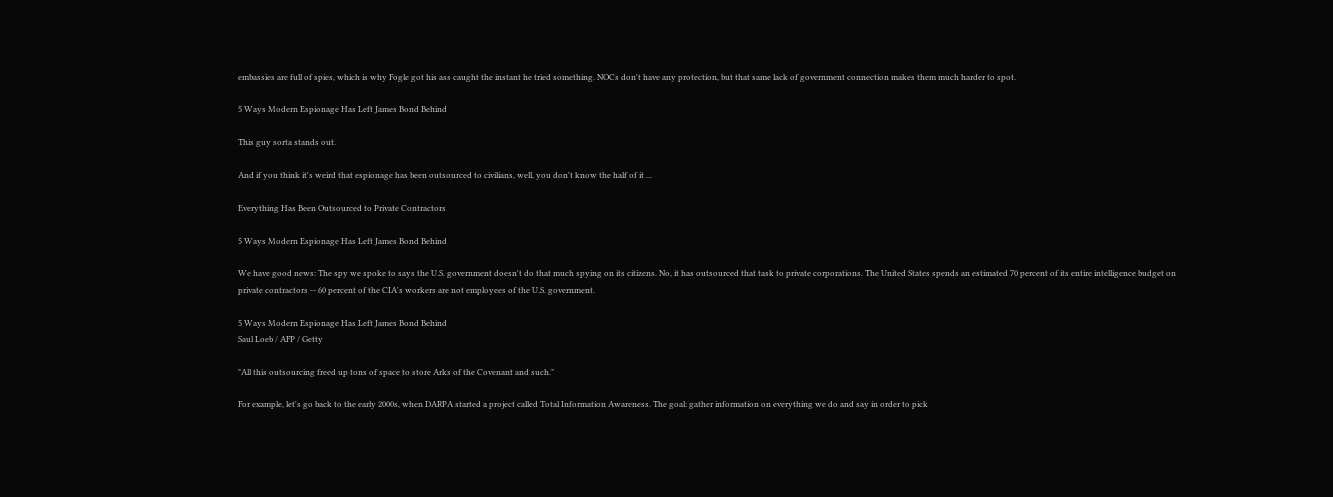embassies are full of spies, which is why Fogle got his ass caught the instant he tried something. NOCs don't have any protection, but that same lack of government connection makes them much harder to spot.

5 Ways Modern Espionage Has Left James Bond Behind

This guy sorta stands out.

And if you think it's weird that espionage has been outsourced to civilians, well, you don't know the half of it ...

Everything Has Been Outsourced to Private Contractors

5 Ways Modern Espionage Has Left James Bond Behind

We have good news: The spy we spoke to says the U.S. government doesn't do that much spying on its citizens. No, it has outsourced that task to private corporations. The United States spends an estimated 70 percent of its entire intelligence budget on private contractors -- 60 percent of the CIA's workers are not employees of the U.S. government.

5 Ways Modern Espionage Has Left James Bond Behind
Saul Loeb / AFP / Getty

"All this outsourcing freed up tons of space to store Arks of the Covenant and such."

For example, let's go back to the early 2000s, when DARPA started a project called Total Information Awareness. The goal: gather information on everything we do and say in order to pick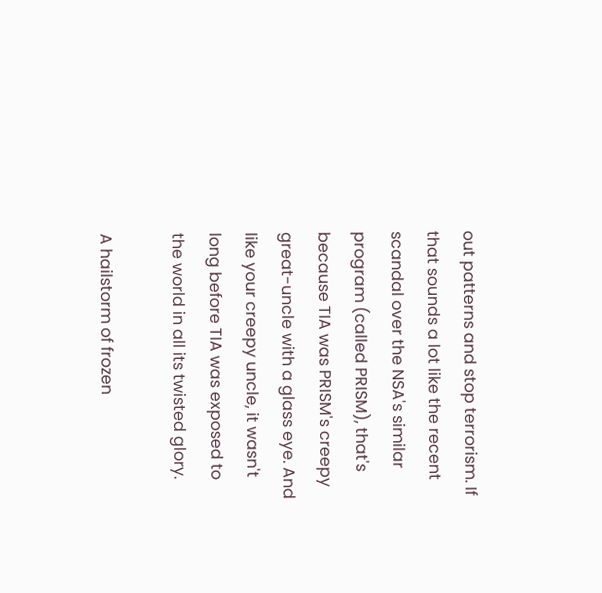out patterns and stop terrorism. If that sounds a lot like the recent scandal over the NSA's similar program (called PRISM), that's because TIA was PRISM's creepy great-uncle with a glass eye. And like your creepy uncle, it wasn't long before TIA was exposed to the world in all its twisted glory.

A hailstorm of frozen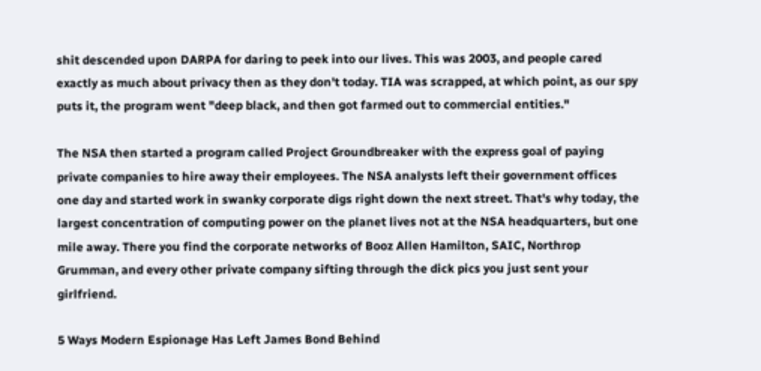shit descended upon DARPA for daring to peek into our lives. This was 2003, and people cared exactly as much about privacy then as they don't today. TIA was scrapped, at which point, as our spy puts it, the program went "deep black, and then got farmed out to commercial entities."

The NSA then started a program called Project Groundbreaker with the express goal of paying private companies to hire away their employees. The NSA analysts left their government offices one day and started work in swanky corporate digs right down the next street. That's why today, the largest concentration of computing power on the planet lives not at the NSA headquarters, but one mile away. There you find the corporate networks of Booz Allen Hamilton, SAIC, Northrop Grumman, and every other private company sifting through the dick pics you just sent your girlfriend.

5 Ways Modern Espionage Has Left James Bond Behind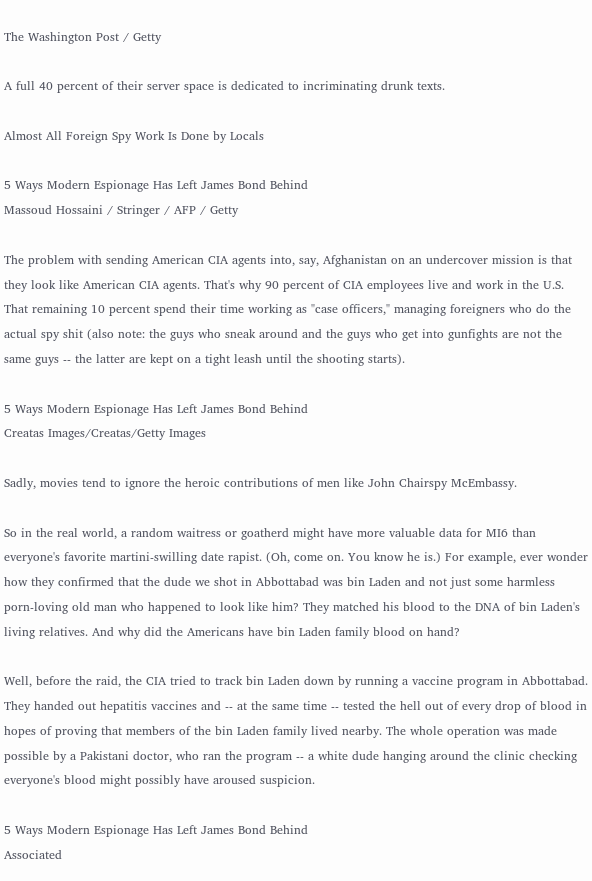The Washington Post / Getty

A full 40 percent of their server space is dedicated to incriminating drunk texts.

Almost All Foreign Spy Work Is Done by Locals

5 Ways Modern Espionage Has Left James Bond Behind
Massoud Hossaini / Stringer / AFP / Getty

The problem with sending American CIA agents into, say, Afghanistan on an undercover mission is that they look like American CIA agents. That's why 90 percent of CIA employees live and work in the U.S. That remaining 10 percent spend their time working as "case officers," managing foreigners who do the actual spy shit (also note: the guys who sneak around and the guys who get into gunfights are not the same guys -- the latter are kept on a tight leash until the shooting starts).

5 Ways Modern Espionage Has Left James Bond Behind
Creatas Images/Creatas/Getty Images

Sadly, movies tend to ignore the heroic contributions of men like John Chairspy McEmbassy.

So in the real world, a random waitress or goatherd might have more valuable data for MI6 than everyone's favorite martini-swilling date rapist. (Oh, come on. You know he is.) For example, ever wonder how they confirmed that the dude we shot in Abbottabad was bin Laden and not just some harmless porn-loving old man who happened to look like him? They matched his blood to the DNA of bin Laden's living relatives. And why did the Americans have bin Laden family blood on hand?

Well, before the raid, the CIA tried to track bin Laden down by running a vaccine program in Abbottabad. They handed out hepatitis vaccines and -- at the same time -- tested the hell out of every drop of blood in hopes of proving that members of the bin Laden family lived nearby. The whole operation was made possible by a Pakistani doctor, who ran the program -- a white dude hanging around the clinic checking everyone's blood might possibly have aroused suspicion.

5 Ways Modern Espionage Has Left James Bond Behind
Associated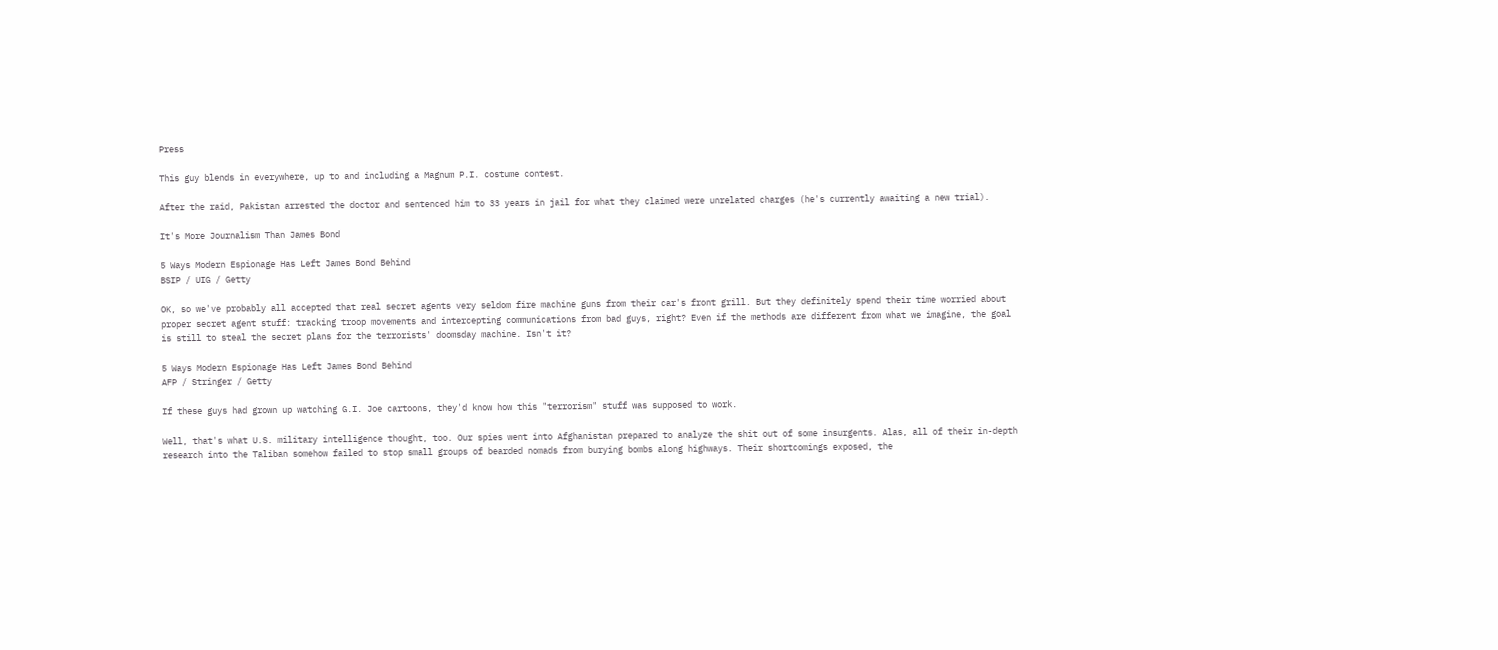Press

This guy blends in everywhere, up to and including a Magnum P.I. costume contest.

After the raid, Pakistan arrested the doctor and sentenced him to 33 years in jail for what they claimed were unrelated charges (he's currently awaiting a new trial).

It's More Journalism Than James Bond

5 Ways Modern Espionage Has Left James Bond Behind
BSIP / UIG / Getty

OK, so we've probably all accepted that real secret agents very seldom fire machine guns from their car's front grill. But they definitely spend their time worried about proper secret agent stuff: tracking troop movements and intercepting communications from bad guys, right? Even if the methods are different from what we imagine, the goal is still to steal the secret plans for the terrorists' doomsday machine. Isn't it?

5 Ways Modern Espionage Has Left James Bond Behind
AFP / Stringer / Getty

If these guys had grown up watching G.I. Joe cartoons, they'd know how this "terrorism" stuff was supposed to work.

Well, that's what U.S. military intelligence thought, too. Our spies went into Afghanistan prepared to analyze the shit out of some insurgents. Alas, all of their in-depth research into the Taliban somehow failed to stop small groups of bearded nomads from burying bombs along highways. Their shortcomings exposed, the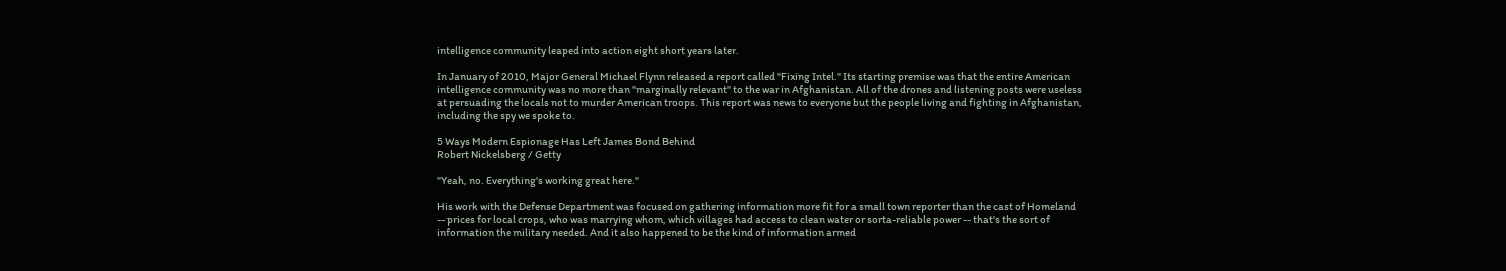intelligence community leaped into action eight short years later.

In January of 2010, Major General Michael Flynn released a report called "Fixing Intel." Its starting premise was that the entire American intelligence community was no more than "marginally relevant" to the war in Afghanistan. All of the drones and listening posts were useless at persuading the locals not to murder American troops. This report was news to everyone but the people living and fighting in Afghanistan, including the spy we spoke to.

5 Ways Modern Espionage Has Left James Bond Behind
Robert Nickelsberg / Getty

"Yeah, no. Everything's working great here."

His work with the Defense Department was focused on gathering information more fit for a small town reporter than the cast of Homeland -- prices for local crops, who was marrying whom, which villages had access to clean water or sorta-reliable power -- that's the sort of information the military needed. And it also happened to be the kind of information armed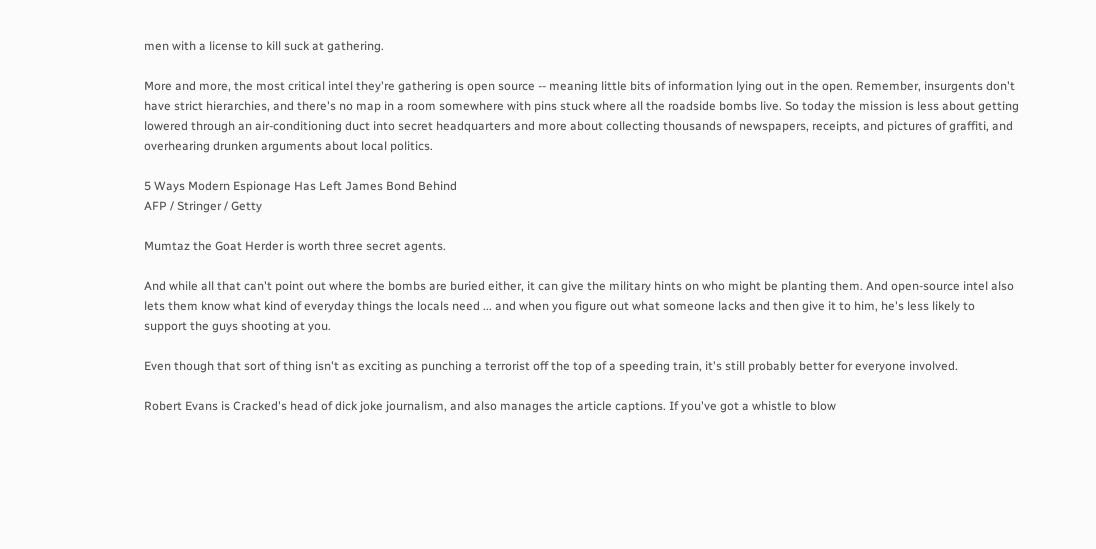men with a license to kill suck at gathering.

More and more, the most critical intel they're gathering is open source -- meaning little bits of information lying out in the open. Remember, insurgents don't have strict hierarchies, and there's no map in a room somewhere with pins stuck where all the roadside bombs live. So today the mission is less about getting lowered through an air-conditioning duct into secret headquarters and more about collecting thousands of newspapers, receipts, and pictures of graffiti, and overhearing drunken arguments about local politics.

5 Ways Modern Espionage Has Left James Bond Behind
AFP / Stringer / Getty

Mumtaz the Goat Herder is worth three secret agents.

And while all that can't point out where the bombs are buried either, it can give the military hints on who might be planting them. And open-source intel also lets them know what kind of everyday things the locals need ... and when you figure out what someone lacks and then give it to him, he's less likely to support the guys shooting at you.

Even though that sort of thing isn't as exciting as punching a terrorist off the top of a speeding train, it's still probably better for everyone involved.

Robert Evans is Cracked's head of dick joke journalism, and also manages the article captions. If you've got a whistle to blow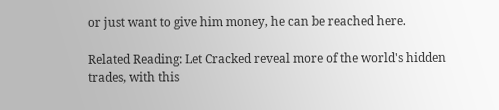or just want to give him money, he can be reached here.

Related Reading: Let Cracked reveal more of the world's hidden trades, with this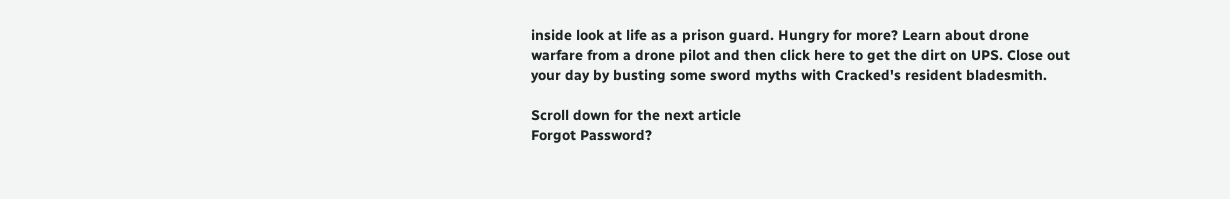inside look at life as a prison guard. Hungry for more? Learn about drone warfare from a drone pilot and then click here to get the dirt on UPS. Close out your day by busting some sword myths with Cracked's resident bladesmith.

Scroll down for the next article
Forgot Password?